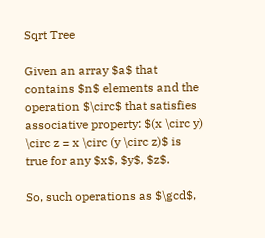Sqrt Tree

Given an array $a$ that contains $n$ elements and the operation $\circ$ that satisfies associative property: $(x \circ y) \circ z = x \circ (y \circ z)$ is true for any $x$, $y$, $z$.

So, such operations as $\gcd$,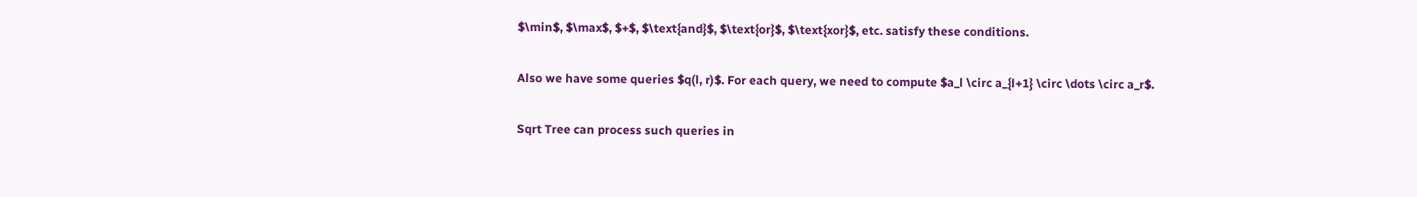$\min$, $\max$, $+$, $\text{and}$, $\text{or}$, $\text{xor}$, etc. satisfy these conditions.

Also we have some queries $q(l, r)$. For each query, we need to compute $a_l \circ a_{l+1} \circ \dots \circ a_r$.

Sqrt Tree can process such queries in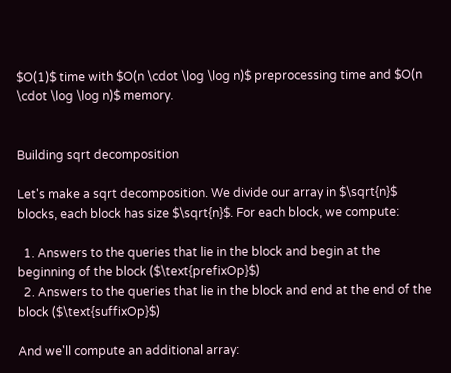$O(1)$ time with $O(n \cdot \log \log n)$ preprocessing time and $O(n \cdot \log \log n)$ memory.


Building sqrt decomposition

Let's make a sqrt decomposition. We divide our array in $\sqrt{n}$ blocks, each block has size $\sqrt{n}$. For each block, we compute:

  1. Answers to the queries that lie in the block and begin at the beginning of the block ($\text{prefixOp}$)
  2. Answers to the queries that lie in the block and end at the end of the block ($\text{suffixOp}$)

And we'll compute an additional array: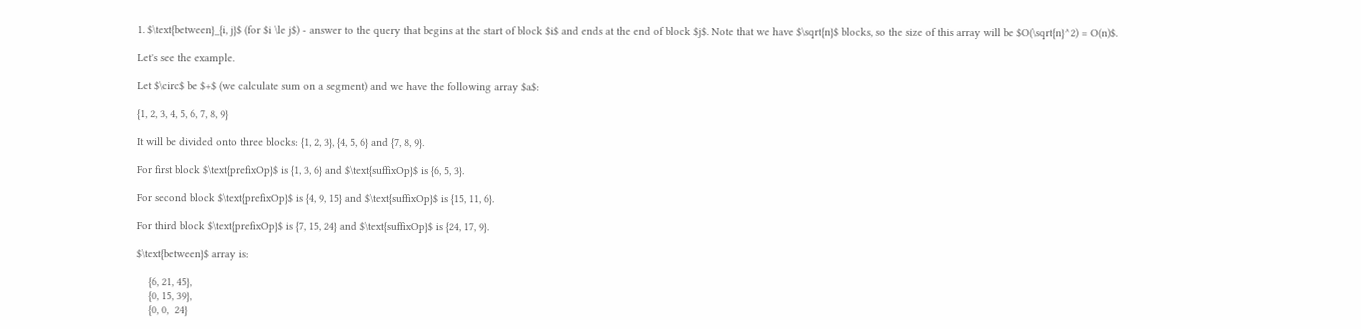1. $\text{between}_{i, j}$ (for $i \le j$) - answer to the query that begins at the start of block $i$ and ends at the end of block $j$. Note that we have $\sqrt{n}$ blocks, so the size of this array will be $O(\sqrt{n}^2) = O(n)$.

Let's see the example.

Let $\circ$ be $+$ (we calculate sum on a segment) and we have the following array $a$:

{1, 2, 3, 4, 5, 6, 7, 8, 9}

It will be divided onto three blocks: {1, 2, 3}, {4, 5, 6} and {7, 8, 9}.

For first block $\text{prefixOp}$ is {1, 3, 6} and $\text{suffixOp}$ is {6, 5, 3}.

For second block $\text{prefixOp}$ is {4, 9, 15} and $\text{suffixOp}$ is {15, 11, 6}.

For third block $\text{prefixOp}$ is {7, 15, 24} and $\text{suffixOp}$ is {24, 17, 9}.

$\text{between}$ array is:

    {6, 21, 45},
    {0, 15, 39},
    {0, 0,  24}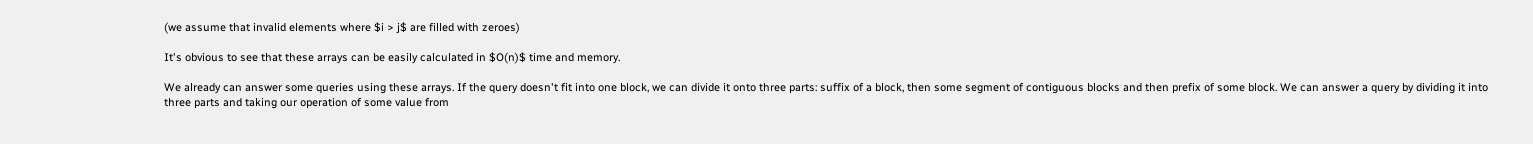(we assume that invalid elements where $i > j$ are filled with zeroes)

It's obvious to see that these arrays can be easily calculated in $O(n)$ time and memory.

We already can answer some queries using these arrays. If the query doesn't fit into one block, we can divide it onto three parts: suffix of a block, then some segment of contiguous blocks and then prefix of some block. We can answer a query by dividing it into three parts and taking our operation of some value from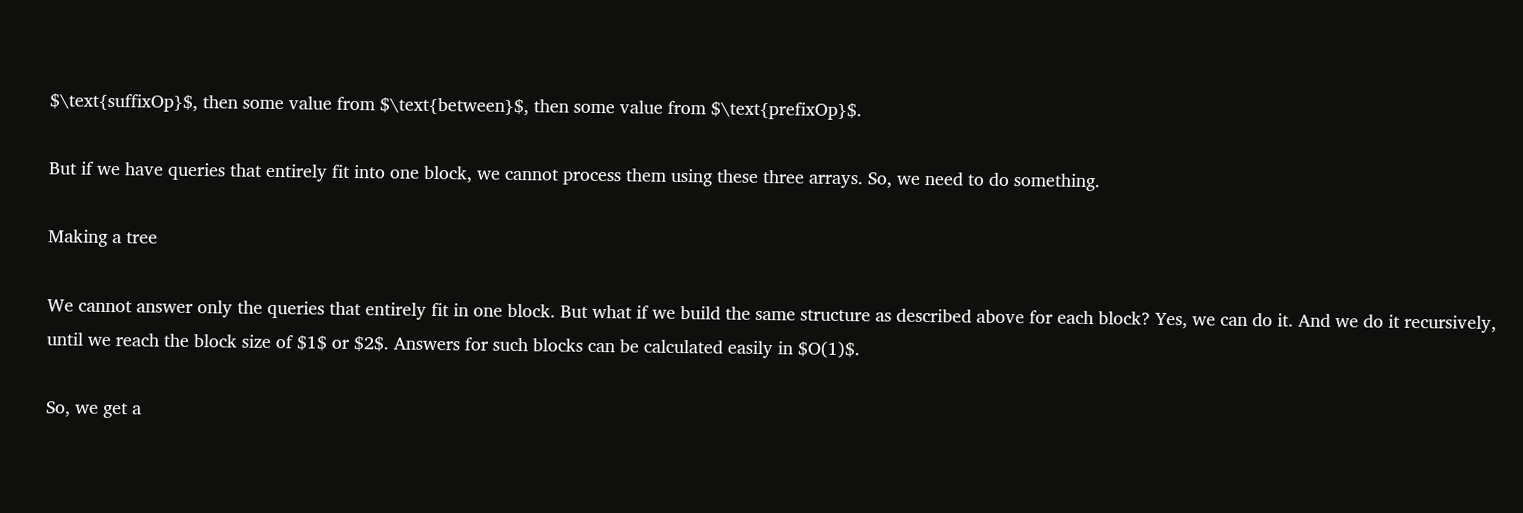$\text{suffixOp}$, then some value from $\text{between}$, then some value from $\text{prefixOp}$.

But if we have queries that entirely fit into one block, we cannot process them using these three arrays. So, we need to do something.

Making a tree

We cannot answer only the queries that entirely fit in one block. But what if we build the same structure as described above for each block? Yes, we can do it. And we do it recursively, until we reach the block size of $1$ or $2$. Answers for such blocks can be calculated easily in $O(1)$.

So, we get a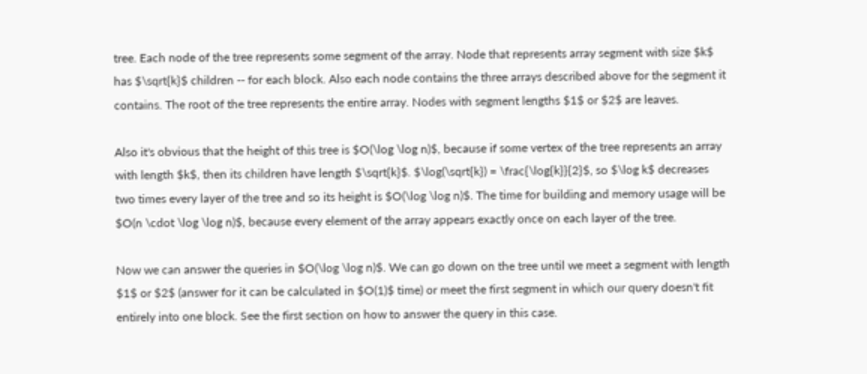tree. Each node of the tree represents some segment of the array. Node that represents array segment with size $k$ has $\sqrt{k}$ children -- for each block. Also each node contains the three arrays described above for the segment it contains. The root of the tree represents the entire array. Nodes with segment lengths $1$ or $2$ are leaves.

Also it's obvious that the height of this tree is $O(\log \log n)$, because if some vertex of the tree represents an array with length $k$, then its children have length $\sqrt{k}$. $\log(\sqrt{k}) = \frac{\log{k}}{2}$, so $\log k$ decreases two times every layer of the tree and so its height is $O(\log \log n)$. The time for building and memory usage will be $O(n \cdot \log \log n)$, because every element of the array appears exactly once on each layer of the tree.

Now we can answer the queries in $O(\log \log n)$. We can go down on the tree until we meet a segment with length $1$ or $2$ (answer for it can be calculated in $O(1)$ time) or meet the first segment in which our query doesn't fit entirely into one block. See the first section on how to answer the query in this case.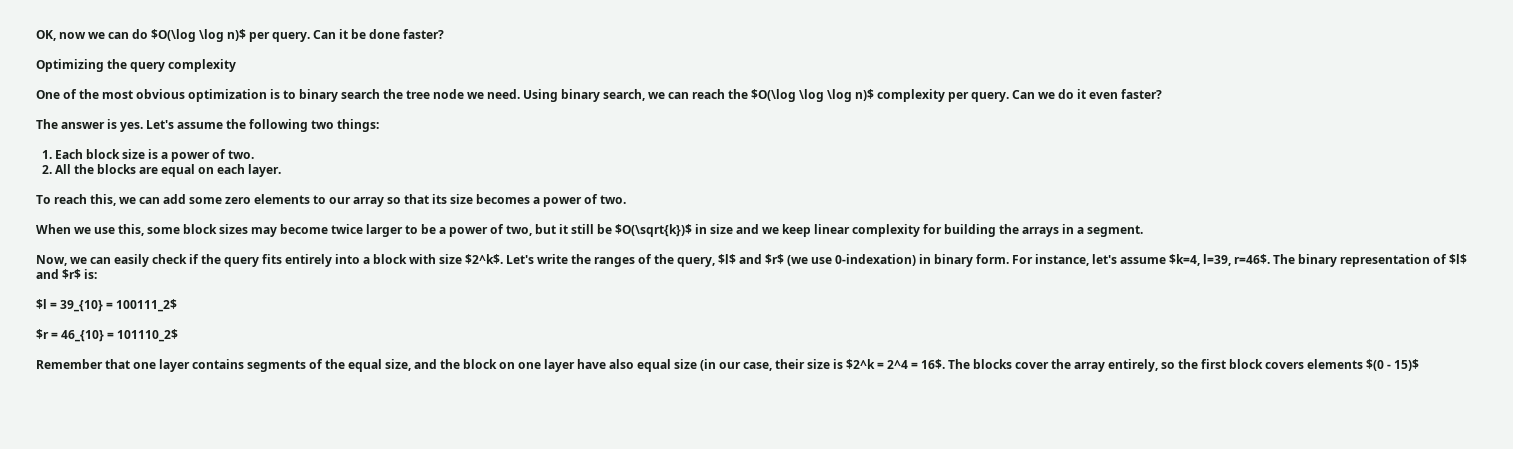OK, now we can do $O(\log \log n)$ per query. Can it be done faster?

Optimizing the query complexity

One of the most obvious optimization is to binary search the tree node we need. Using binary search, we can reach the $O(\log \log \log n)$ complexity per query. Can we do it even faster?

The answer is yes. Let's assume the following two things:

  1. Each block size is a power of two.
  2. All the blocks are equal on each layer.

To reach this, we can add some zero elements to our array so that its size becomes a power of two.

When we use this, some block sizes may become twice larger to be a power of two, but it still be $O(\sqrt{k})$ in size and we keep linear complexity for building the arrays in a segment.

Now, we can easily check if the query fits entirely into a block with size $2^k$. Let's write the ranges of the query, $l$ and $r$ (we use 0-indexation) in binary form. For instance, let's assume $k=4, l=39, r=46$. The binary representation of $l$ and $r$ is:

$l = 39_{10} = 100111_2$

$r = 46_{10} = 101110_2$

Remember that one layer contains segments of the equal size, and the block on one layer have also equal size (in our case, their size is $2^k = 2^4 = 16$. The blocks cover the array entirely, so the first block covers elements $(0 - 15)$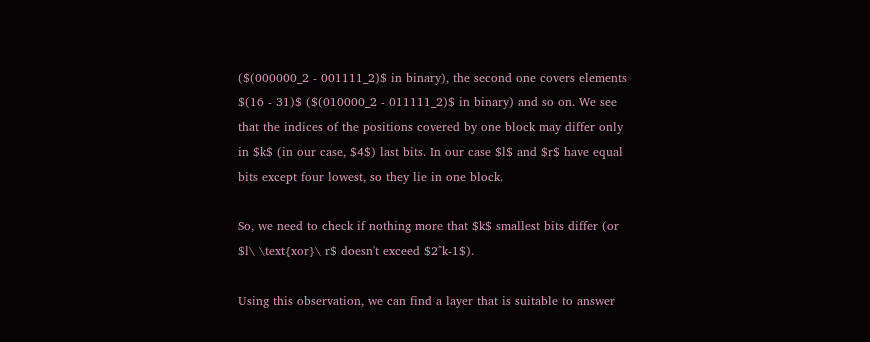($(000000_2 - 001111_2)$ in binary), the second one covers elements $(16 - 31)$ ($(010000_2 - 011111_2)$ in binary) and so on. We see that the indices of the positions covered by one block may differ only in $k$ (in our case, $4$) last bits. In our case $l$ and $r$ have equal bits except four lowest, so they lie in one block.

So, we need to check if nothing more that $k$ smallest bits differ (or $l\ \text{xor}\ r$ doesn't exceed $2^k-1$).

Using this observation, we can find a layer that is suitable to answer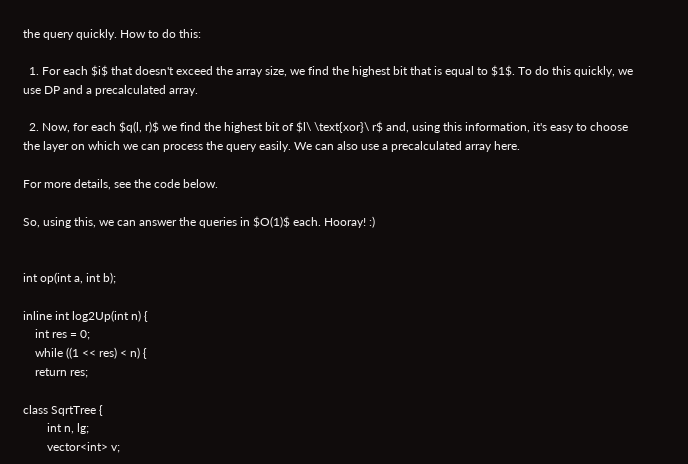the query quickly. How to do this:

  1. For each $i$ that doesn't exceed the array size, we find the highest bit that is equal to $1$. To do this quickly, we use DP and a precalculated array.

  2. Now, for each $q(l, r)$ we find the highest bit of $l\ \text{xor}\ r$ and, using this information, it's easy to choose the layer on which we can process the query easily. We can also use a precalculated array here.

For more details, see the code below.

So, using this, we can answer the queries in $O(1)$ each. Hooray! :)


int op(int a, int b);

inline int log2Up(int n) {
    int res = 0;
    while ((1 << res) < n) {
    return res;

class SqrtTree {
        int n, lg;
        vector<int> v;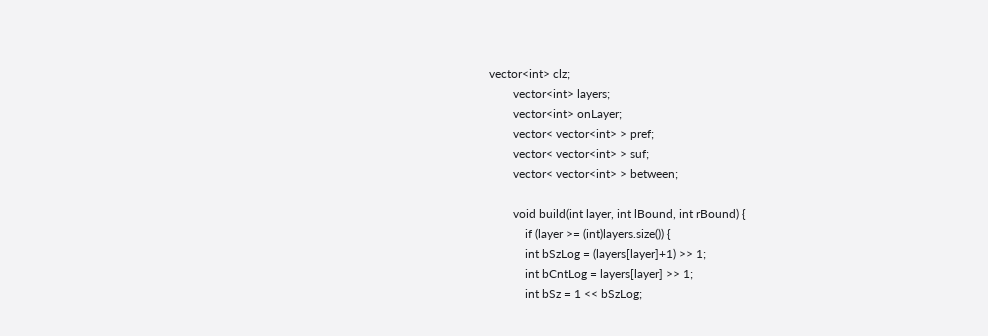vector<int> clz;
        vector<int> layers;
        vector<int> onLayer;
        vector< vector<int> > pref;
        vector< vector<int> > suf;
        vector< vector<int> > between;

        void build(int layer, int lBound, int rBound) {
            if (layer >= (int)layers.size()) {
            int bSzLog = (layers[layer]+1) >> 1;
            int bCntLog = layers[layer] >> 1;
            int bSz = 1 << bSzLog;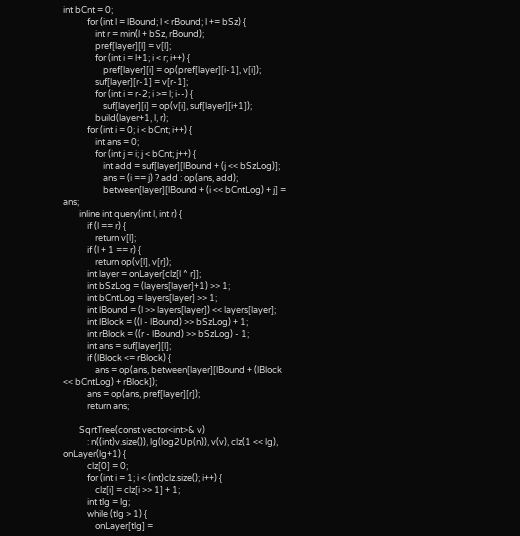int bCnt = 0;
            for (int l = lBound; l < rBound; l += bSz) {
                int r = min(l + bSz, rBound);
                pref[layer][l] = v[l];
                for (int i = l+1; i < r; i++) {
                    pref[layer][i] = op(pref[layer][i-1], v[i]);
                suf[layer][r-1] = v[r-1];
                for (int i = r-2; i >= l; i--) {
                    suf[layer][i] = op(v[i], suf[layer][i+1]);
                build(layer+1, l, r);
            for (int i = 0; i < bCnt; i++) {
                int ans = 0;
                for (int j = i; j < bCnt; j++) {
                    int add = suf[layer][lBound + (j << bSzLog)];
                    ans = (i == j) ? add : op(ans, add);
                    between[layer][lBound + (i << bCntLog) + j] = ans;
        inline int query(int l, int r) {
            if (l == r) {
                return v[l];
            if (l + 1 == r) {
                return op(v[l], v[r]);
            int layer = onLayer[clz[l ^ r]];
            int bSzLog = (layers[layer]+1) >> 1;
            int bCntLog = layers[layer] >> 1;
            int lBound = (l >> layers[layer]) << layers[layer];
            int lBlock = ((l - lBound) >> bSzLog) + 1;
            int rBlock = ((r - lBound) >> bSzLog) - 1;
            int ans = suf[layer][l];
            if (lBlock <= rBlock) {
                ans = op(ans, between[layer][lBound + (lBlock << bCntLog) + rBlock]);
            ans = op(ans, pref[layer][r]);
            return ans;

        SqrtTree(const vector<int>& v)
            : n((int)v.size()), lg(log2Up(n)), v(v), clz(1 << lg), onLayer(lg+1) {
            clz[0] = 0;
            for (int i = 1; i < (int)clz.size(); i++) {
                clz[i] = clz[i >> 1] + 1;
            int tlg = lg;
            while (tlg > 1) {
                onLayer[tlg] =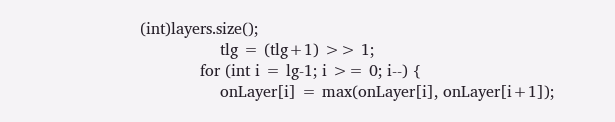(int)layers.size();
                tlg = (tlg+1) >> 1;
            for (int i = lg-1; i >= 0; i--) {
                onLayer[i] = max(onLayer[i], onLayer[i+1]);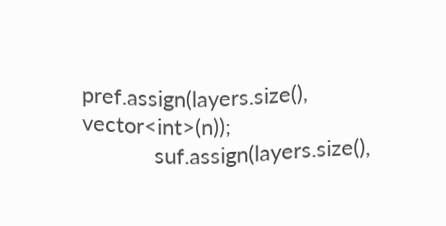pref.assign(layers.size(), vector<int>(n));
            suf.assign(layers.size(),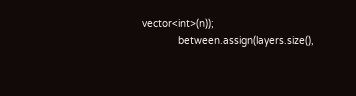vector<int>(n));
            between.assign(layers.size(),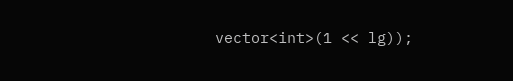vector<int>(1 << lg));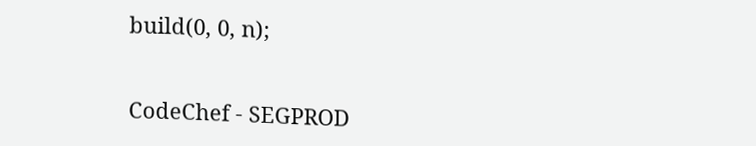build(0, 0, n);


CodeChef - SEGPROD